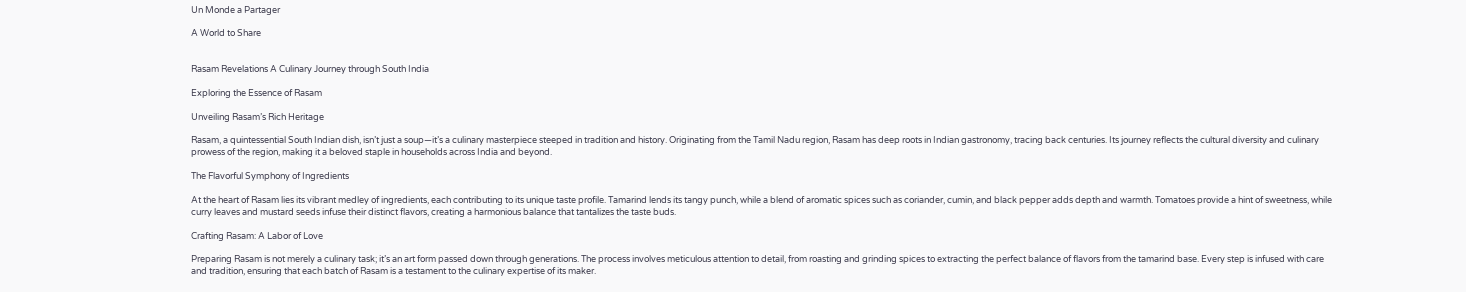Un Monde a Partager

A World to Share


Rasam Revelations A Culinary Journey through South India

Exploring the Essence of Rasam

Unveiling Rasam’s Rich Heritage

Rasam, a quintessential South Indian dish, isn’t just a soup—it’s a culinary masterpiece steeped in tradition and history. Originating from the Tamil Nadu region, Rasam has deep roots in Indian gastronomy, tracing back centuries. Its journey reflects the cultural diversity and culinary prowess of the region, making it a beloved staple in households across India and beyond.

The Flavorful Symphony of Ingredients

At the heart of Rasam lies its vibrant medley of ingredients, each contributing to its unique taste profile. Tamarind lends its tangy punch, while a blend of aromatic spices such as coriander, cumin, and black pepper adds depth and warmth. Tomatoes provide a hint of sweetness, while curry leaves and mustard seeds infuse their distinct flavors, creating a harmonious balance that tantalizes the taste buds.

Crafting Rasam: A Labor of Love

Preparing Rasam is not merely a culinary task; it’s an art form passed down through generations. The process involves meticulous attention to detail, from roasting and grinding spices to extracting the perfect balance of flavors from the tamarind base. Every step is infused with care and tradition, ensuring that each batch of Rasam is a testament to the culinary expertise of its maker.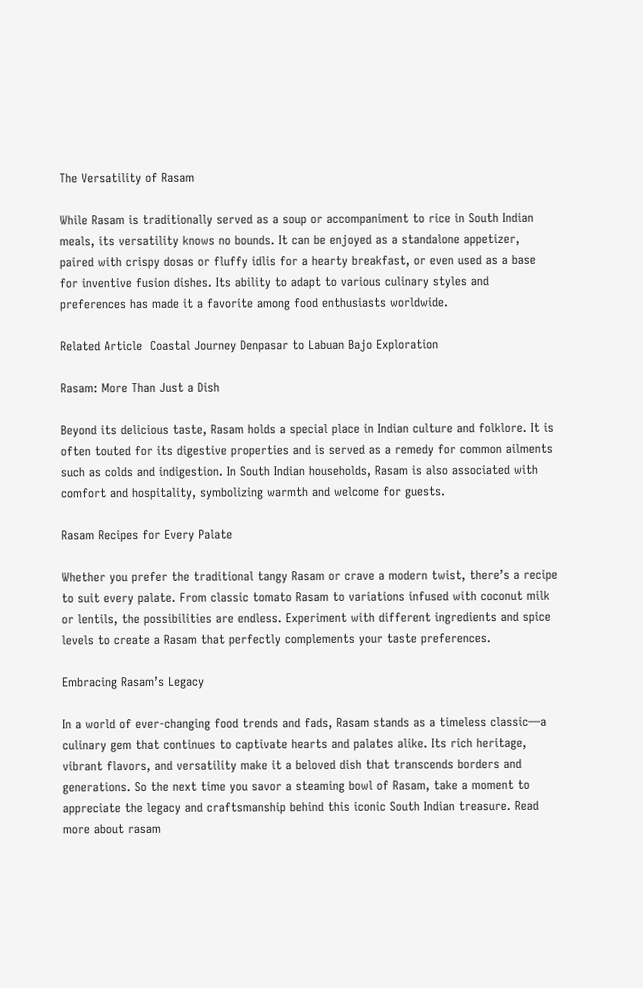The Versatility of Rasam

While Rasam is traditionally served as a soup or accompaniment to rice in South Indian meals, its versatility knows no bounds. It can be enjoyed as a standalone appetizer, paired with crispy dosas or fluffy idlis for a hearty breakfast, or even used as a base for inventive fusion dishes. Its ability to adapt to various culinary styles and preferences has made it a favorite among food enthusiasts worldwide.

Related Article  Coastal Journey Denpasar to Labuan Bajo Exploration

Rasam: More Than Just a Dish

Beyond its delicious taste, Rasam holds a special place in Indian culture and folklore. It is often touted for its digestive properties and is served as a remedy for common ailments such as colds and indigestion. In South Indian households, Rasam is also associated with comfort and hospitality, symbolizing warmth and welcome for guests.

Rasam Recipes for Every Palate

Whether you prefer the traditional tangy Rasam or crave a modern twist, there’s a recipe to suit every palate. From classic tomato Rasam to variations infused with coconut milk or lentils, the possibilities are endless. Experiment with different ingredients and spice levels to create a Rasam that perfectly complements your taste preferences.

Embracing Rasam’s Legacy

In a world of ever-changing food trends and fads, Rasam stands as a timeless classic—a culinary gem that continues to captivate hearts and palates alike. Its rich heritage, vibrant flavors, and versatility make it a beloved dish that transcends borders and generations. So the next time you savor a steaming bowl of Rasam, take a moment to appreciate the legacy and craftsmanship behind this iconic South Indian treasure. Read more about rasam